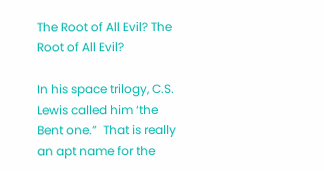The Root of All Evil? The Root of All Evil?

In his space trilogy, C.S. Lewis called him ‘the Bent one.”  That is really an apt name for the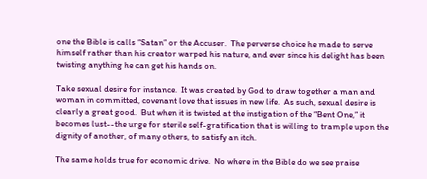one the Bible is calls “Satan” or the Accuser.  The perverse choice he made to serve himself rather than his creator warped his nature, and ever since his delight has been twisting anything he can get his hands on.

Take sexual desire for instance.  It was created by God to draw together a man and woman in committed, covenant love that issues in new life.  As such, sexual desire is clearly a great good.  But when it is twisted at the instigation of the “Bent One,” it becomes lust--the urge for sterile self-gratification that is willing to trample upon the dignity of another, of many others, to satisfy an itch.

The same holds true for economic drive.  No where in the Bible do we see praise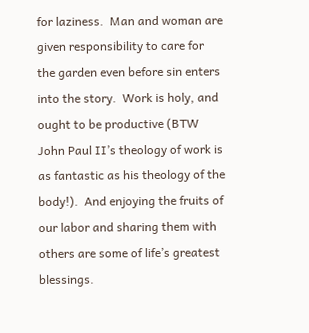for laziness.  Man and woman are given responsibility to care for the garden even before sin enters into the story.  Work is holy, and ought to be productive (BTW John Paul II’s theology of work is as fantastic as his theology of the body!).  And enjoying the fruits of our labor and sharing them with others are some of life’s greatest blessings.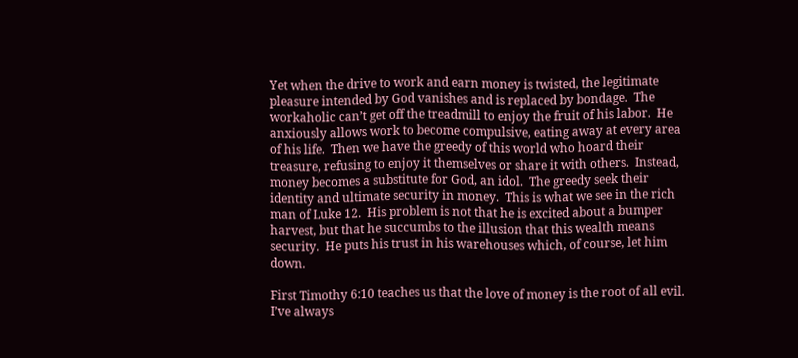Yet when the drive to work and earn money is twisted, the legitimate pleasure intended by God vanishes and is replaced by bondage.  The workaholic can’t get off the treadmill to enjoy the fruit of his labor.  He anxiously allows work to become compulsive, eating away at every area of his life.  Then we have the greedy of this world who hoard their treasure, refusing to enjoy it themselves or share it with others.  Instead, money becomes a substitute for God, an idol.  The greedy seek their identity and ultimate security in money.  This is what we see in the rich man of Luke 12.  His problem is not that he is excited about a bumper harvest, but that he succumbs to the illusion that this wealth means security.  He puts his trust in his warehouses which, of course, let him down.

First Timothy 6:10 teaches us that the love of money is the root of all evil.   I’ve always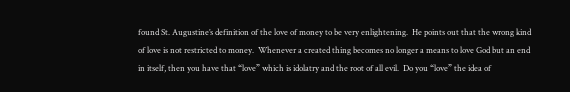found St. Augustine’s definition of the love of money to be very enlightening.  He points out that the wrong kind of love is not restricted to money.  Whenever a created thing becomes no longer a means to love God but an end in itself, then you have that “love” which is idolatry and the root of all evil.  Do you “love” the idea of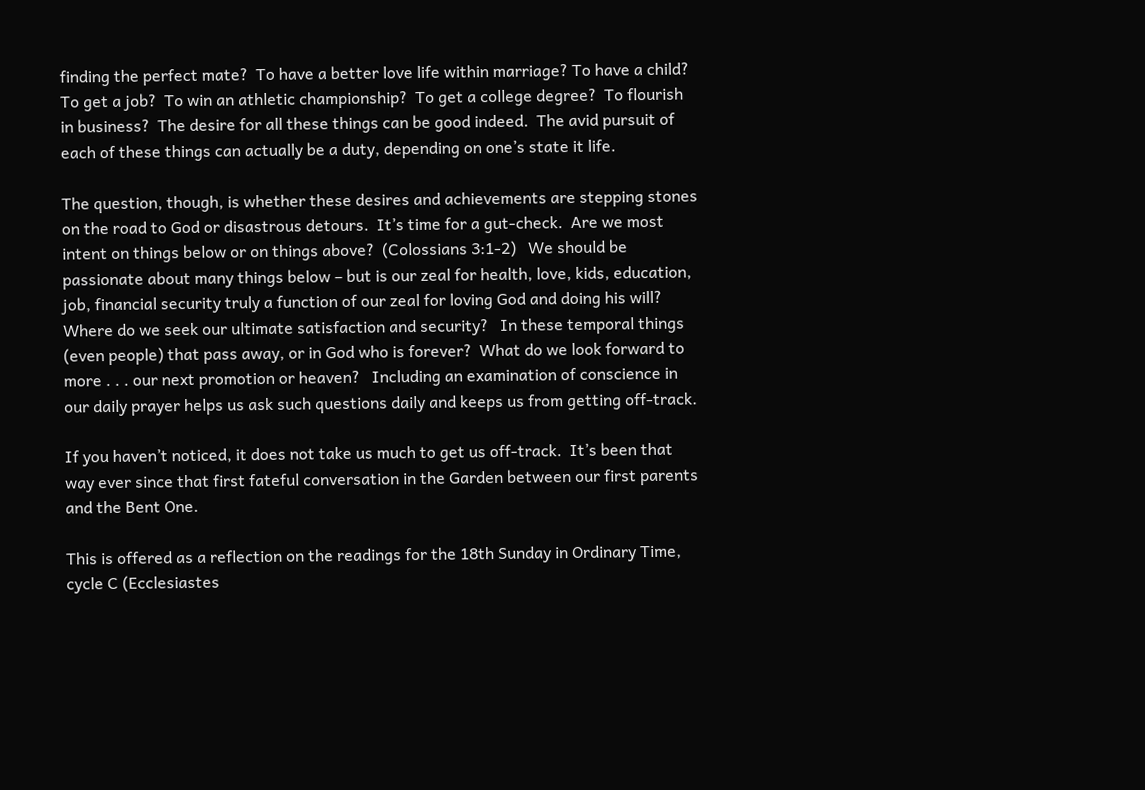finding the perfect mate?  To have a better love life within marriage? To have a child?  To get a job?  To win an athletic championship?  To get a college degree?  To flourish in business?  The desire for all these things can be good indeed.  The avid pursuit of each of these things can actually be a duty, depending on one’s state it life.

The question, though, is whether these desires and achievements are stepping stones on the road to God or disastrous detours.  It’s time for a gut-check.  Are we most intent on things below or on things above?  (Colossians 3:1-2)   We should be passionate about many things below – but is our zeal for health, love, kids, education, job, financial security truly a function of our zeal for loving God and doing his will?  Where do we seek our ultimate satisfaction and security?   In these temporal things (even people) that pass away, or in God who is forever?  What do we look forward to more . . . our next promotion or heaven?   Including an examination of conscience in our daily prayer helps us ask such questions daily and keeps us from getting off-track.

If you haven’t noticed, it does not take us much to get us off-track.  It’s been that way ever since that first fateful conversation in the Garden between our first parents and the Bent One.

This is offered as a reflection on the readings for the 18th Sunday in Ordinary Time, cycle C (Ecclesiastes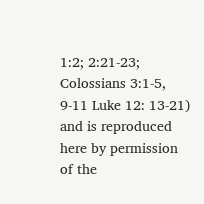1:2; 2:21-23; Colossians 3:1-5, 9-11 Luke 12: 13-21) and is reproduced here by permission of the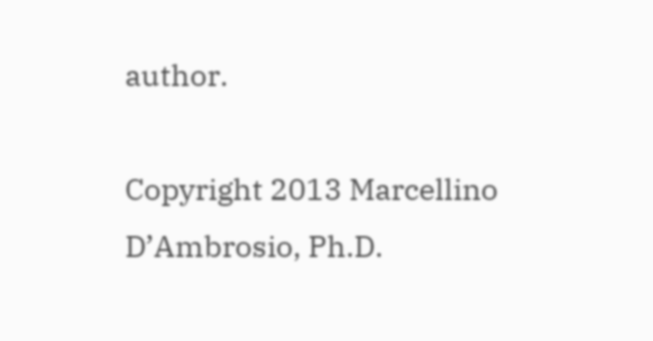author.

Copyright 2013 Marcellino D’Ambrosio, Ph.D.